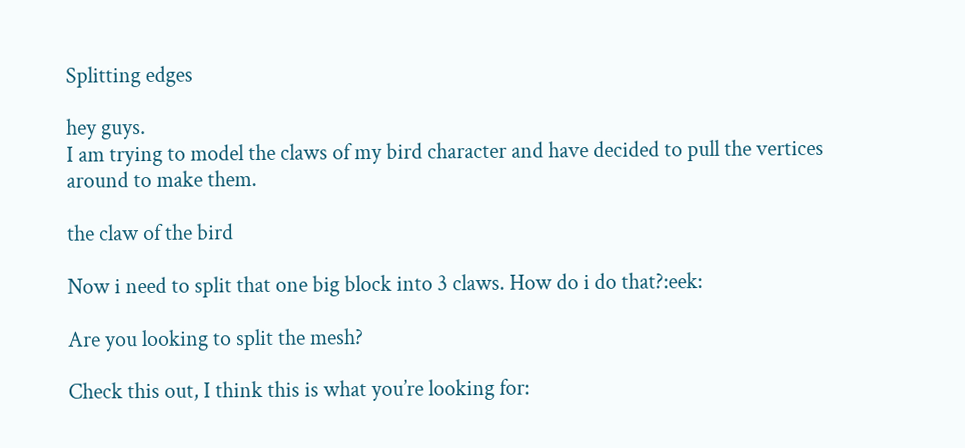Splitting edges

hey guys.
I am trying to model the claws of my bird character and have decided to pull the vertices around to make them.

the claw of the bird

Now i need to split that one big block into 3 claws. How do i do that?:eek:

Are you looking to split the mesh?

Check this out, I think this is what you’re looking for: